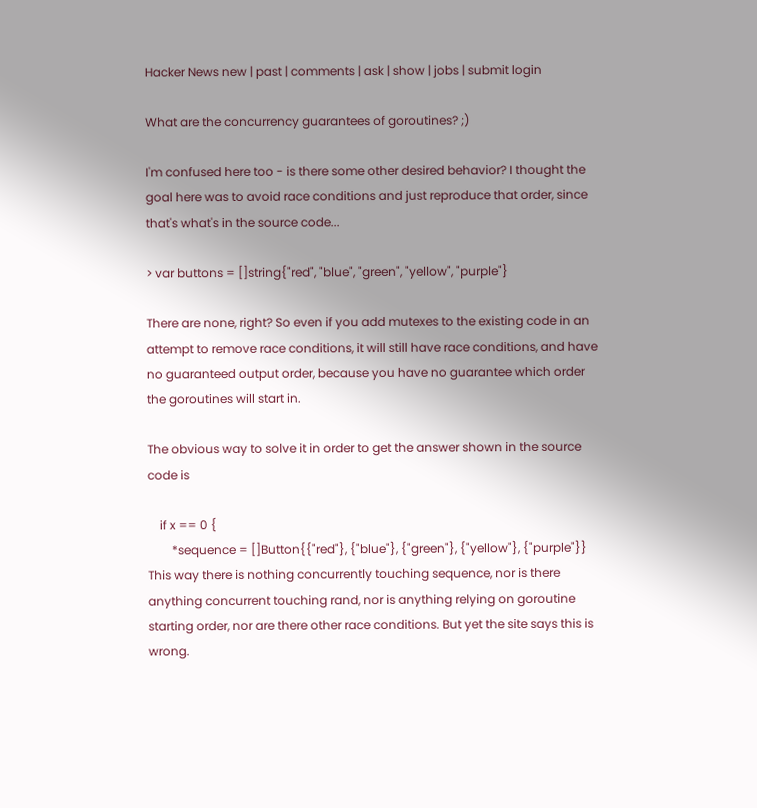Hacker News new | past | comments | ask | show | jobs | submit login

What are the concurrency guarantees of goroutines? ;)

I'm confused here too - is there some other desired behavior? I thought the goal here was to avoid race conditions and just reproduce that order, since that's what's in the source code...

> var buttons = []string{"red", "blue", "green", "yellow", "purple"}

There are none, right? So even if you add mutexes to the existing code in an attempt to remove race conditions, it will still have race conditions, and have no guaranteed output order, because you have no guarantee which order the goroutines will start in.

The obvious way to solve it in order to get the answer shown in the source code is

    if x == 0 {
        *sequence = []Button{{"red"}, {"blue"}, {"green"}, {"yellow"}, {"purple"}}
This way there is nothing concurrently touching sequence, nor is there anything concurrent touching rand, nor is anything relying on goroutine starting order, nor are there other race conditions. But yet the site says this is wrong.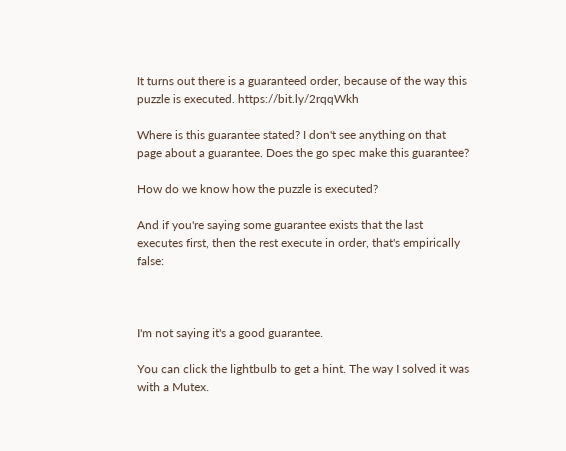It turns out there is a guaranteed order, because of the way this puzzle is executed. https://bit.ly/2rqqWkh

Where is this guarantee stated? I don't see anything on that page about a guarantee. Does the go spec make this guarantee?

How do we know how the puzzle is executed?

And if you're saying some guarantee exists that the last executes first, then the rest execute in order, that's empirically false:



I'm not saying it's a good guarantee.

You can click the lightbulb to get a hint. The way I solved it was with a Mutex.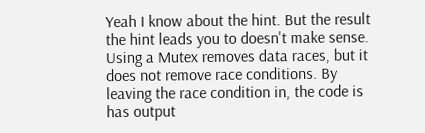Yeah I know about the hint. But the result the hint leads you to doesn't make sense. Using a Mutex removes data races, but it does not remove race conditions. By leaving the race condition in, the code is has output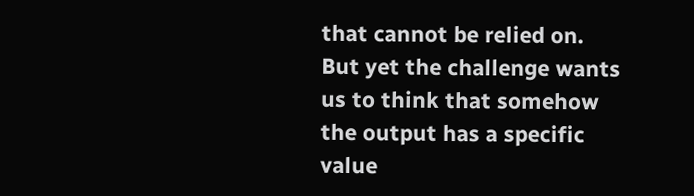that cannot be relied on. But yet the challenge wants us to think that somehow the output has a specific value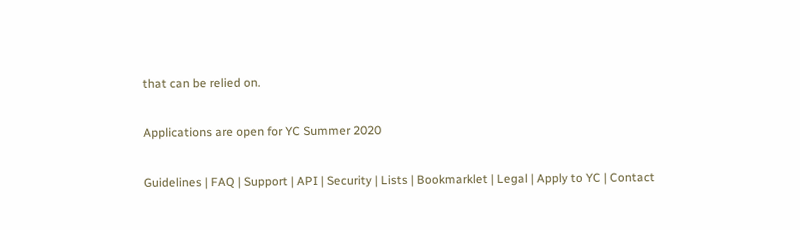that can be relied on.

Applications are open for YC Summer 2020

Guidelines | FAQ | Support | API | Security | Lists | Bookmarklet | Legal | Apply to YC | Contact